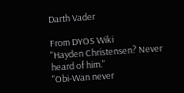Darth Vader

From DYOS Wiki
"Hayden Christensen? Never heard of him."
"Obi-Wan never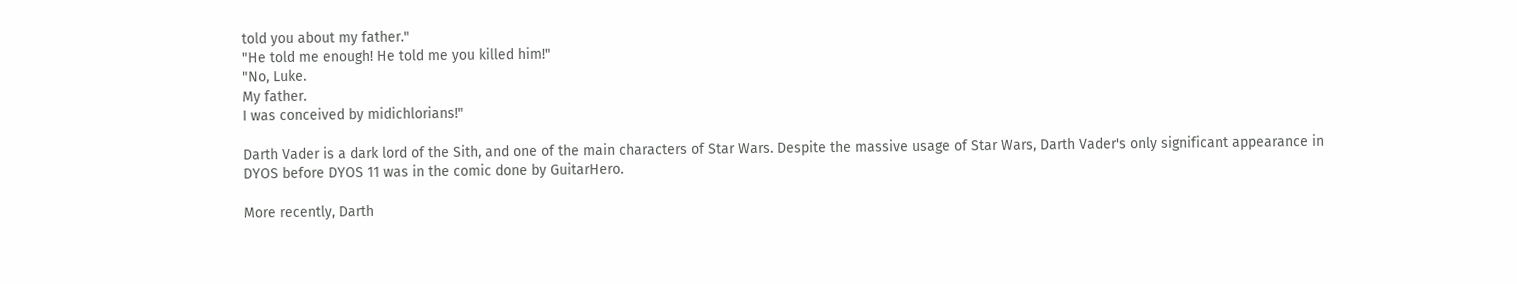told you about my father."
"He told me enough! He told me you killed him!"
"No, Luke.
My father.
I was conceived by midichlorians!"

Darth Vader is a dark lord of the Sith, and one of the main characters of Star Wars. Despite the massive usage of Star Wars, Darth Vader's only significant appearance in DYOS before DYOS 11 was in the comic done by GuitarHero.

More recently, Darth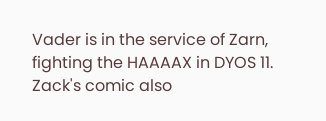Vader is in the service of Zarn, fighting the HAAAAX in DYOS 11. Zack's comic also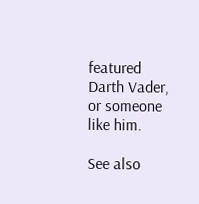featured Darth Vader, or someone like him.

See also